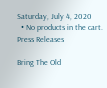Saturday, July 4, 2020
  • No products in the cart.
Press Releases

Bring The Old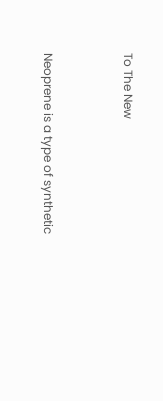To The New


Neoprene is a type of synthetic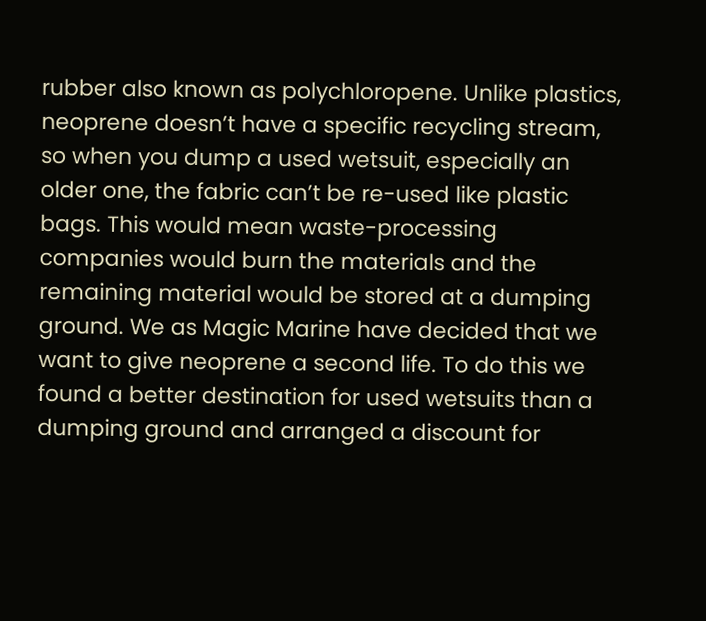rubber also known as polychloropene. Unlike plastics, neoprene doesn’t have a specific recycling stream, so when you dump a used wetsuit, especially an older one, the fabric can’t be re-used like plastic bags. This would mean waste-processing companies would burn the materials and the remaining material would be stored at a dumping ground. We as Magic Marine have decided that we want to give neoprene a second life. To do this we found a better destination for used wetsuits than a dumping ground and arranged a discount for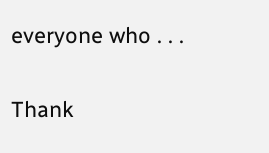everyone who . . .

Thank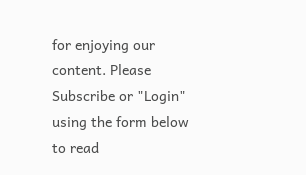for enjoying our content. Please Subscribe or "Login" using the form below to read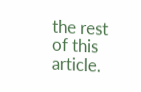the rest of this article.